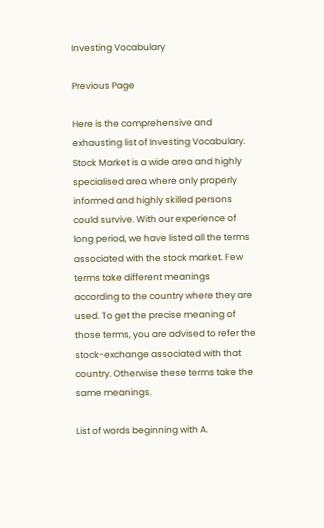Investing Vocabulary

Previous Page

Here is the comprehensive and exhausting list of Investing Vocabulary. Stock Market is a wide area and highly specialised area where only properly informed and highly skilled persons could survive. With our experience of long period, we have listed all the terms associated with the stock market. Few terms take different meanings according to the country where they are used. To get the precise meaning of those terms, you are advised to refer the stock-exchange associated with that country. Otherwise these terms take the same meanings.

List of words beginning with A.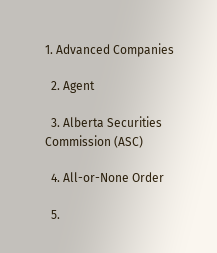1. Advanced Companies

  2. Agent

  3. Alberta Securities Commission (ASC)

  4. All-or-None Order

  5.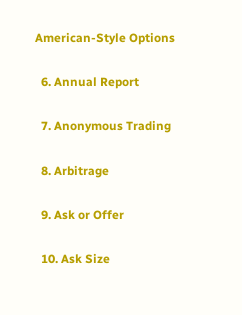American-Style Options

  6. Annual Report

  7. Anonymous Trading

  8. Arbitrage

  9. Ask or Offer

  10. Ask Size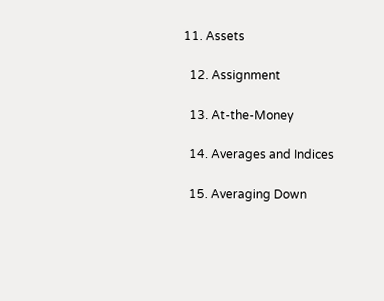11. Assets

  12. Assignment

  13. At-the-Money

  14. Averages and Indices

  15. Averaging Down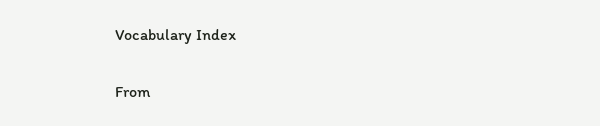Vocabulary Index

From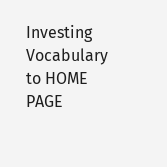Investing Vocabulary to HOME PAGE